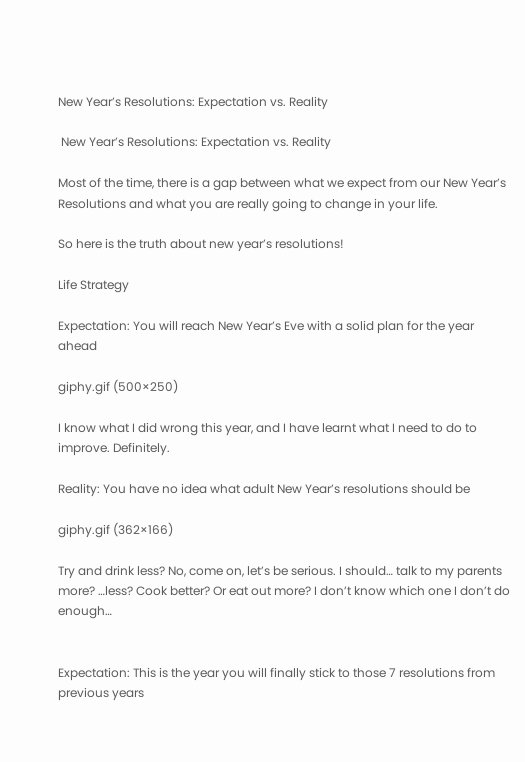New Year’s Resolutions: Expectation vs. Reality

 New Year’s Resolutions: Expectation vs. Reality

Most of the time, there is a gap between what we expect from our New Year’s Resolutions and what you are really going to change in your life.

So here is the truth about new year’s resolutions!

Life Strategy

Expectation: You will reach New Year’s Eve with a solid plan for the year ahead

giphy.gif (500×250)

I know what I did wrong this year, and I have learnt what I need to do to improve. Definitely.

Reality: You have no idea what adult New Year’s resolutions should be

giphy.gif (362×166)

Try and drink less? No, come on, let’s be serious. I should… talk to my parents more? …less? Cook better? Or eat out more? I don’t know which one I don’t do enough…


Expectation: This is the year you will finally stick to those 7 resolutions from previous years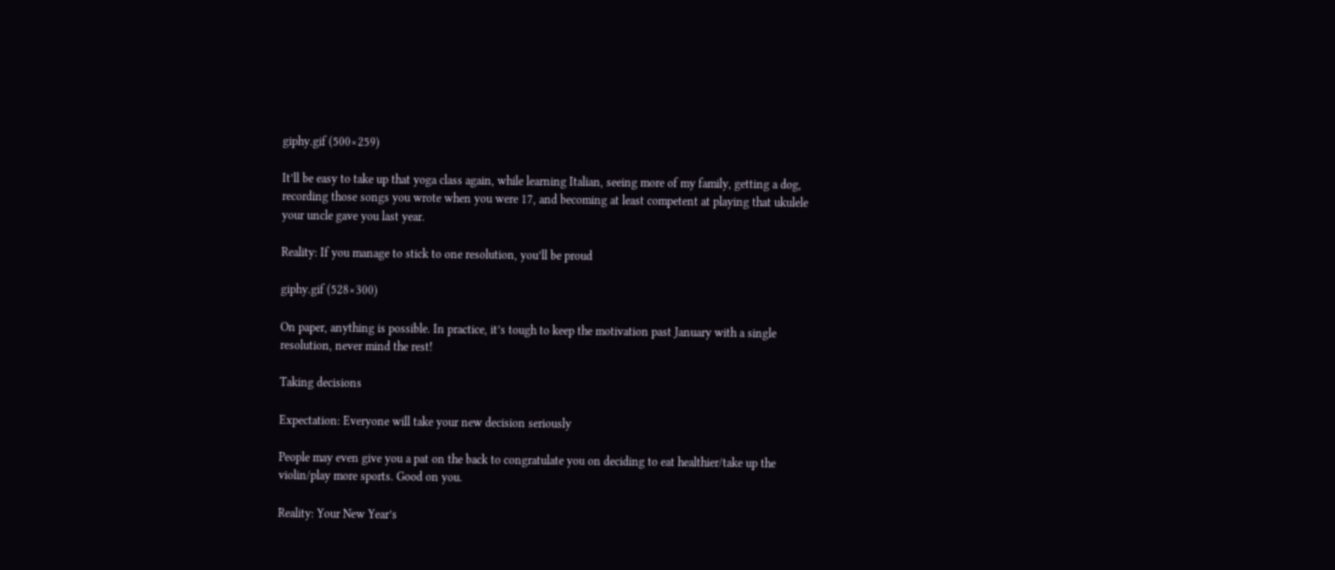giphy.gif (500×259)

It’ll be easy to take up that yoga class again, while learning Italian, seeing more of my family, getting a dog, recording those songs you wrote when you were 17, and becoming at least competent at playing that ukulele your uncle gave you last year.

Reality: If you manage to stick to one resolution, you’ll be proud

giphy.gif (528×300)

On paper, anything is possible. In practice, it’s tough to keep the motivation past January with a single resolution, never mind the rest!

Taking decisions

Expectation: Everyone will take your new decision seriously

People may even give you a pat on the back to congratulate you on deciding to eat healthier/take up the violin/play more sports. Good on you.

Reality: Your New Year’s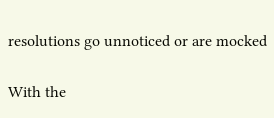resolutions go unnoticed or are mocked

With the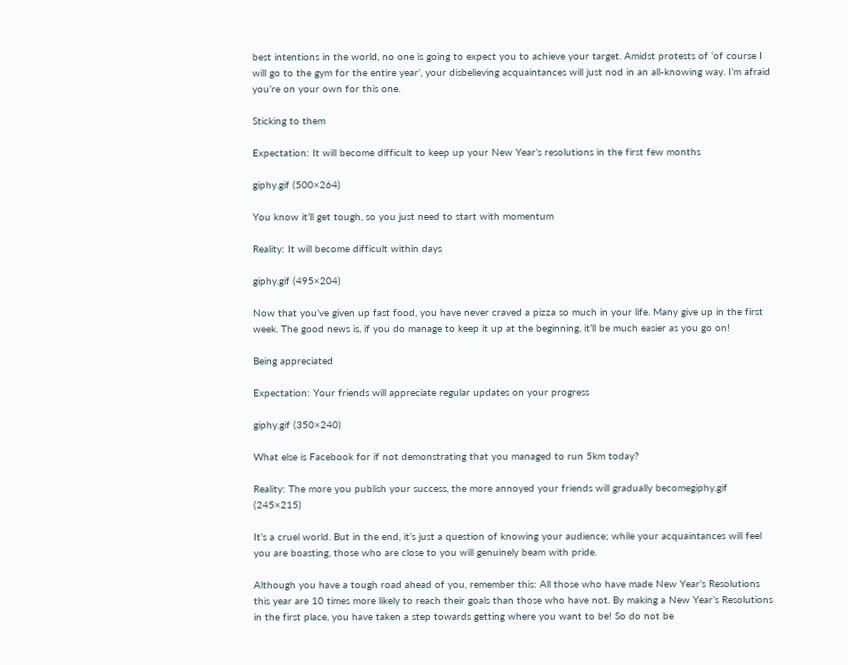best intentions in the world, no one is going to expect you to achieve your target. Amidst protests of ‘of course I will go to the gym for the entire year’, your disbelieving acquaintances will just nod in an all-knowing way. I’m afraid you’re on your own for this one.

Sticking to them

Expectation: It will become difficult to keep up your New Year’s resolutions in the first few months

giphy.gif (500×264)

You know it’ll get tough, so you just need to start with momentum

Reality: It will become difficult within days

giphy.gif (495×204)

Now that you’ve given up fast food, you have never craved a pizza so much in your life. Many give up in the first week. The good news is, if you do manage to keep it up at the beginning, it’ll be much easier as you go on!

Being appreciated

Expectation: Your friends will appreciate regular updates on your progress

giphy.gif (350×240)

What else is Facebook for if not demonstrating that you managed to run 5km today?

Reality: The more you publish your success, the more annoyed your friends will gradually becomegiphy.gif (245×215)

It’s a cruel world. But in the end, it’s just a question of knowing your audience; while your acquaintances will feel you are boasting, those who are close to you will genuinely beam with pride.

Although you have a tough road ahead of you, remember this: All those who have made New Year’s Resolutions this year are 10 times more likely to reach their goals than those who have not. By making a New Year’s Resolutions in the first place, you have taken a step towards getting where you want to be! So do not be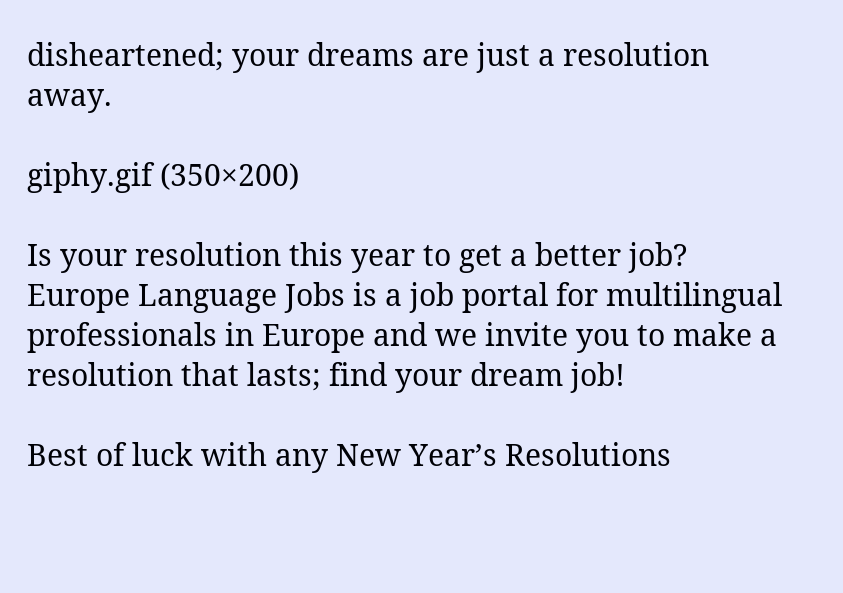disheartened; your dreams are just a resolution away.

giphy.gif (350×200)

Is your resolution this year to get a better job? Europe Language Jobs is a job portal for multilingual professionals in Europe and we invite you to make a resolution that lasts; find your dream job!

Best of luck with any New Year’s Resolutions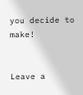you decide to make!


Leave a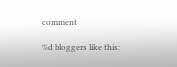comment

%d bloggers like this: